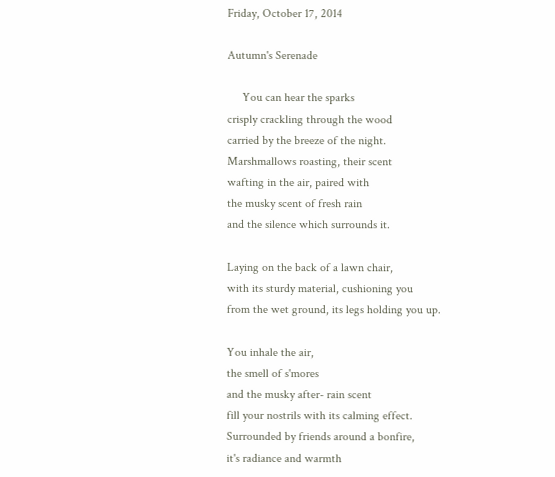Friday, October 17, 2014

Autumn's Serenade

     You can hear the sparks
crisply crackling through the wood
carried by the breeze of the night.
Marshmallows roasting, their scent
wafting in the air, paired with
the musky scent of fresh rain
and the silence which surrounds it.

Laying on the back of a lawn chair,
with its sturdy material, cushioning you
from the wet ground, its legs holding you up.

You inhale the air,
the smell of s'mores
and the musky after- rain scent
fill your nostrils with its calming effect.
Surrounded by friends around a bonfire,
it's radiance and warmth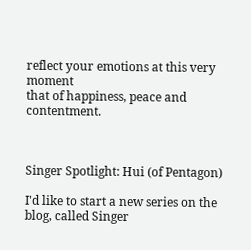reflect your emotions at this very moment
that of happiness, peace and contentment.



Singer Spotlight: Hui (of Pentagon)

I'd like to start a new series on the blog, called Singer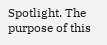Spotlight. The purpose of this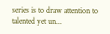series is to draw attention to talented yet un...